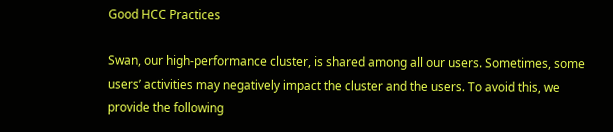Good HCC Practices

Swan, our high-performance cluster, is shared among all our users. Sometimes, some users’ activities may negatively impact the cluster and the users. To avoid this, we provide the following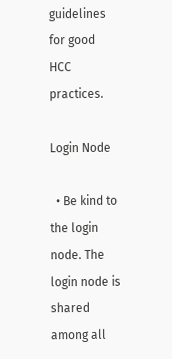guidelines for good HCC practices.

Login Node

  • Be kind to the login node. The login node is shared among all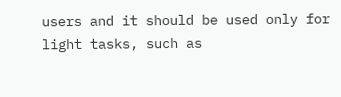users and it should be used only for light tasks, such as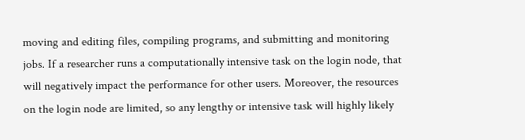moving and editing files, compiling programs, and submitting and monitoring jobs. If a researcher runs a computationally intensive task on the login node, that will negatively impact the performance for other users. Moreover, the resources on the login node are limited, so any lengthy or intensive task will highly likely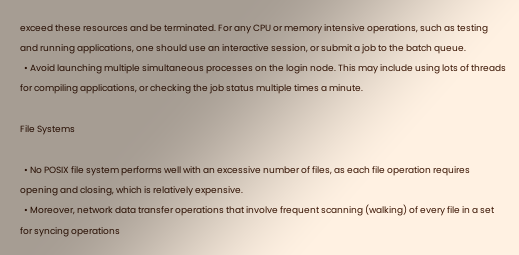exceed these resources and be terminated. For any CPU or memory intensive operations, such as testing and running applications, one should use an interactive session, or submit a job to the batch queue.
  • Avoid launching multiple simultaneous processes on the login node. This may include using lots of threads for compiling applications, or checking the job status multiple times a minute.

File Systems

  • No POSIX file system performs well with an excessive number of files, as each file operation requires opening and closing, which is relatively expensive.
  • Moreover, network data transfer operations that involve frequent scanning (walking) of every file in a set for syncing operations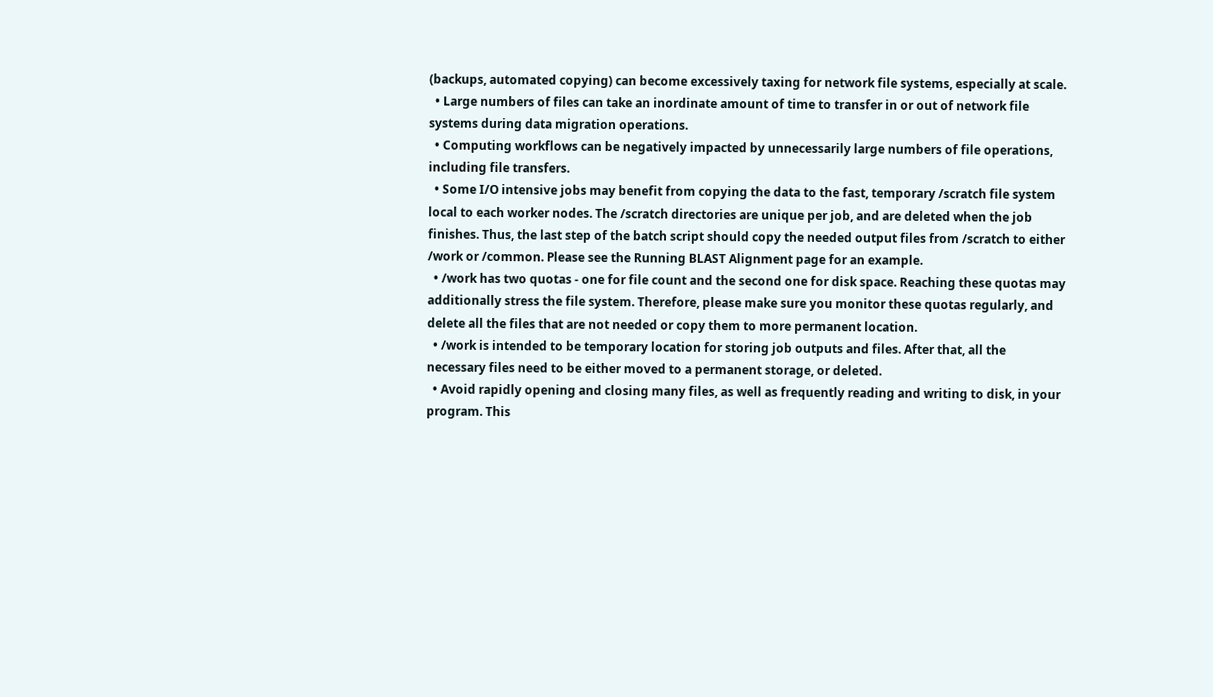(backups, automated copying) can become excessively taxing for network file systems, especially at scale.
  • Large numbers of files can take an inordinate amount of time to transfer in or out of network file systems during data migration operations.
  • Computing workflows can be negatively impacted by unnecessarily large numbers of file operations, including file transfers.
  • Some I/O intensive jobs may benefit from copying the data to the fast, temporary /scratch file system local to each worker nodes. The /scratch directories are unique per job, and are deleted when the job finishes. Thus, the last step of the batch script should copy the needed output files from /scratch to either /work or /common. Please see the Running BLAST Alignment page for an example.
  • /work has two quotas - one for file count and the second one for disk space. Reaching these quotas may additionally stress the file system. Therefore, please make sure you monitor these quotas regularly, and delete all the files that are not needed or copy them to more permanent location.
  • /work is intended to be temporary location for storing job outputs and files. After that, all the necessary files need to be either moved to a permanent storage, or deleted.
  • Avoid rapidly opening and closing many files, as well as frequently reading and writing to disk, in your program. This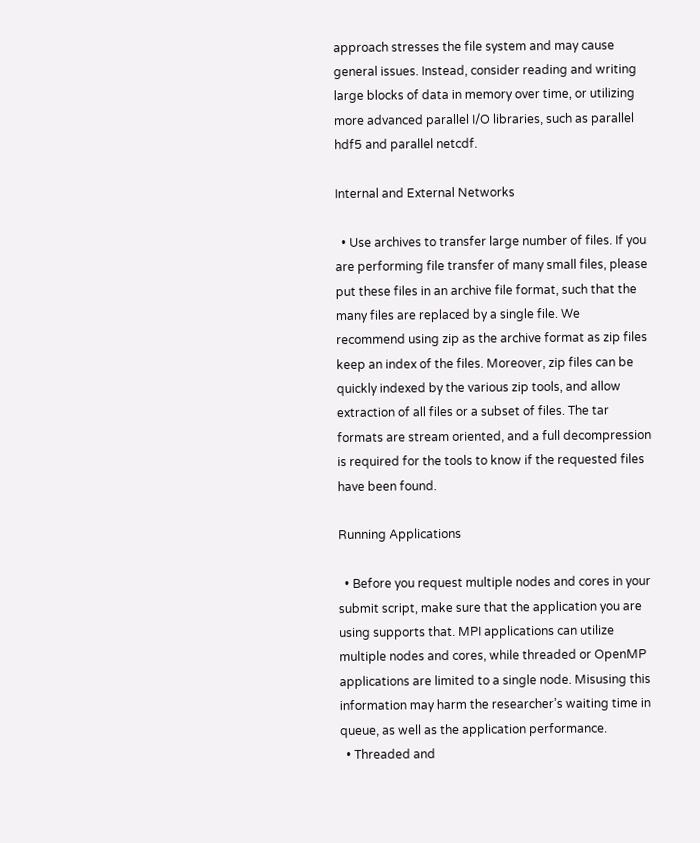approach stresses the file system and may cause general issues. Instead, consider reading and writing large blocks of data in memory over time, or utilizing more advanced parallel I/O libraries, such as parallel hdf5 and parallel netcdf.

Internal and External Networks

  • Use archives to transfer large number of files. If you are performing file transfer of many small files, please put these files in an archive file format, such that the many files are replaced by a single file. We recommend using zip as the archive format as zip files keep an index of the files. Moreover, zip files can be quickly indexed by the various zip tools, and allow extraction of all files or a subset of files. The tar formats are stream oriented, and a full decompression is required for the tools to know if the requested files have been found.

Running Applications

  • Before you request multiple nodes and cores in your submit script, make sure that the application you are using supports that. MPI applications can utilize multiple nodes and cores, while threaded or OpenMP applications are limited to a single node. Misusing this information may harm the researcher’s waiting time in queue, as well as the application performance.
  • Threaded and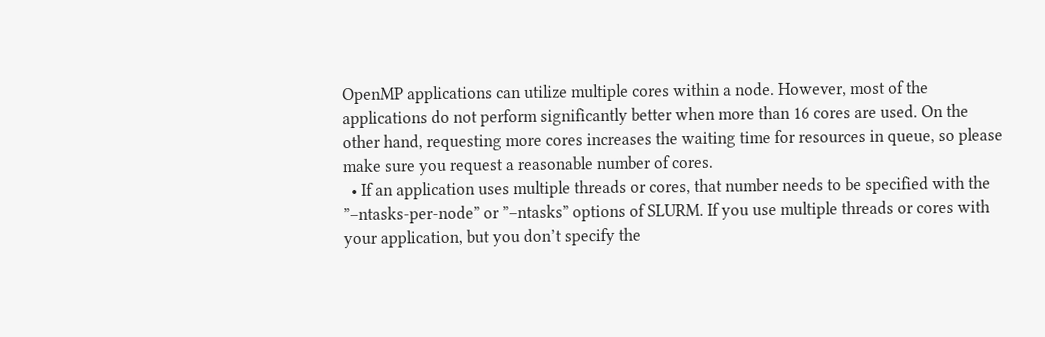OpenMP applications can utilize multiple cores within a node. However, most of the applications do not perform significantly better when more than 16 cores are used. On the other hand, requesting more cores increases the waiting time for resources in queue, so please make sure you request a reasonable number of cores.
  • If an application uses multiple threads or cores, that number needs to be specified with the ”–ntasks-per-node” or ”–ntasks” options of SLURM. If you use multiple threads or cores with your application, but you don’t specify the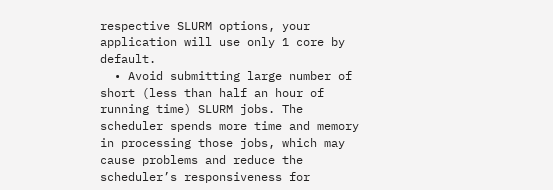respective SLURM options, your application will use only 1 core by default.
  • Avoid submitting large number of short (less than half an hour of running time) SLURM jobs. The scheduler spends more time and memory in processing those jobs, which may cause problems and reduce the scheduler’s responsiveness for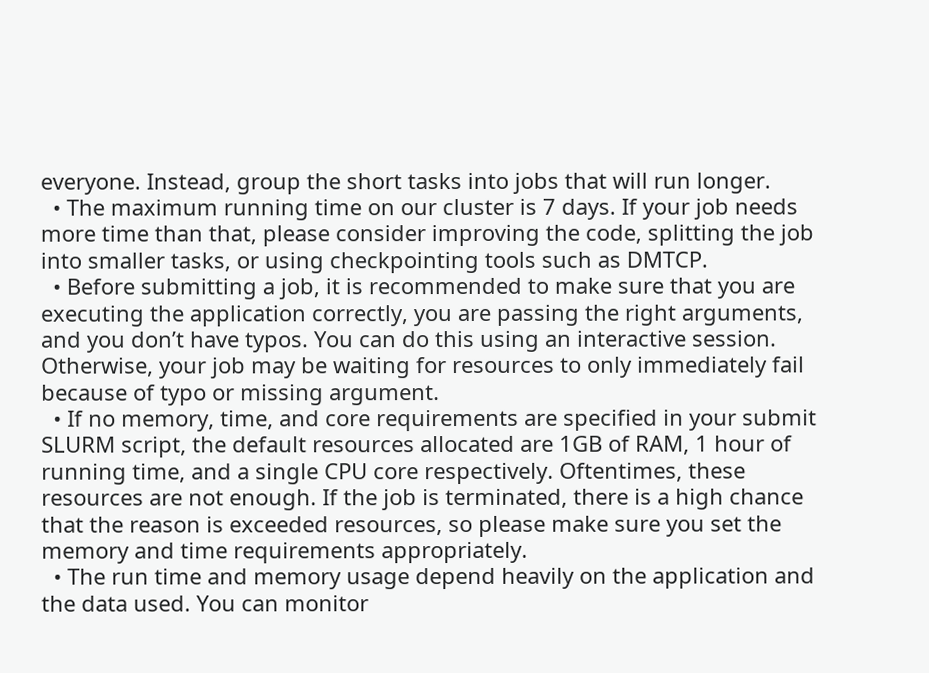everyone. Instead, group the short tasks into jobs that will run longer.
  • The maximum running time on our cluster is 7 days. If your job needs more time than that, please consider improving the code, splitting the job into smaller tasks, or using checkpointing tools such as DMTCP.
  • Before submitting a job, it is recommended to make sure that you are executing the application correctly, you are passing the right arguments, and you don’t have typos. You can do this using an interactive session. Otherwise, your job may be waiting for resources to only immediately fail because of typo or missing argument.
  • If no memory, time, and core requirements are specified in your submit SLURM script, the default resources allocated are 1GB of RAM, 1 hour of running time, and a single CPU core respectively. Oftentimes, these resources are not enough. If the job is terminated, there is a high chance that the reason is exceeded resources, so please make sure you set the memory and time requirements appropriately.
  • The run time and memory usage depend heavily on the application and the data used. You can monitor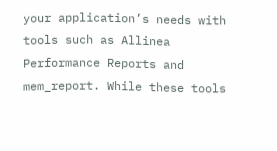your application’s needs with tools such as Allinea Performance Reports and mem_report. While these tools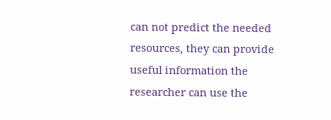can not predict the needed resources, they can provide useful information the researcher can use the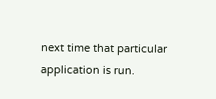next time that particular application is run.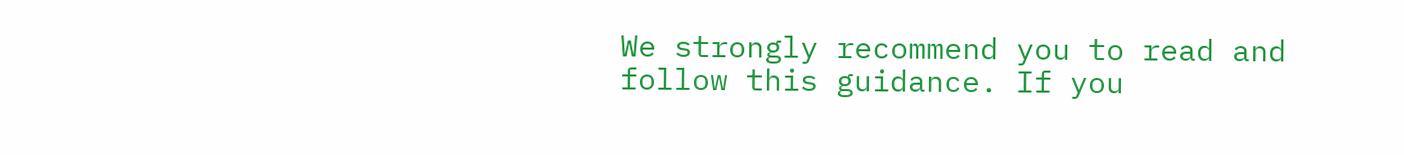We strongly recommend you to read and follow this guidance. If you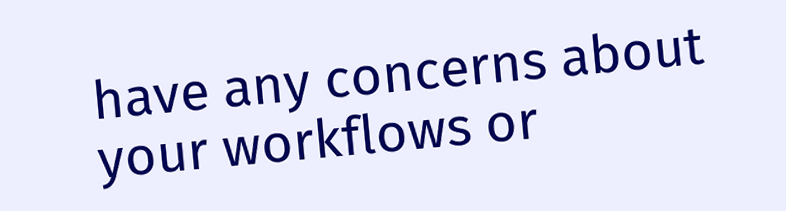have any concerns about your workflows or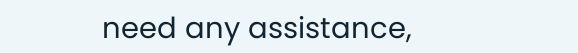need any assistance,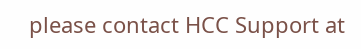please contact HCC Support at